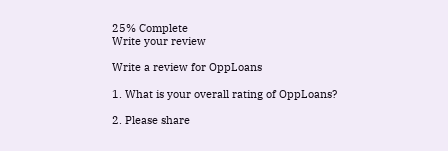25% Complete
Write your review

Write a review for OppLoans

1. What is your overall rating of OppLoans?

2. Please share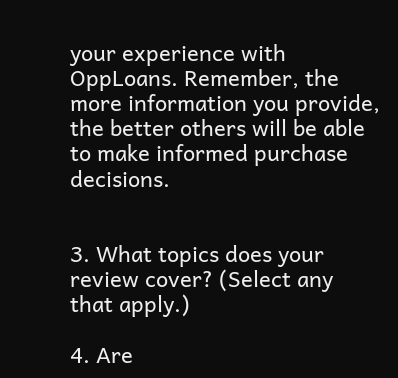your experience with OppLoans. Remember, the more information you provide, the better others will be able to make informed purchase decisions.


3. What topics does your review cover? (Select any that apply.)

4. Are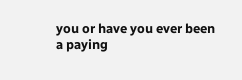you or have you ever been a paying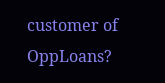customer of OppLoans?